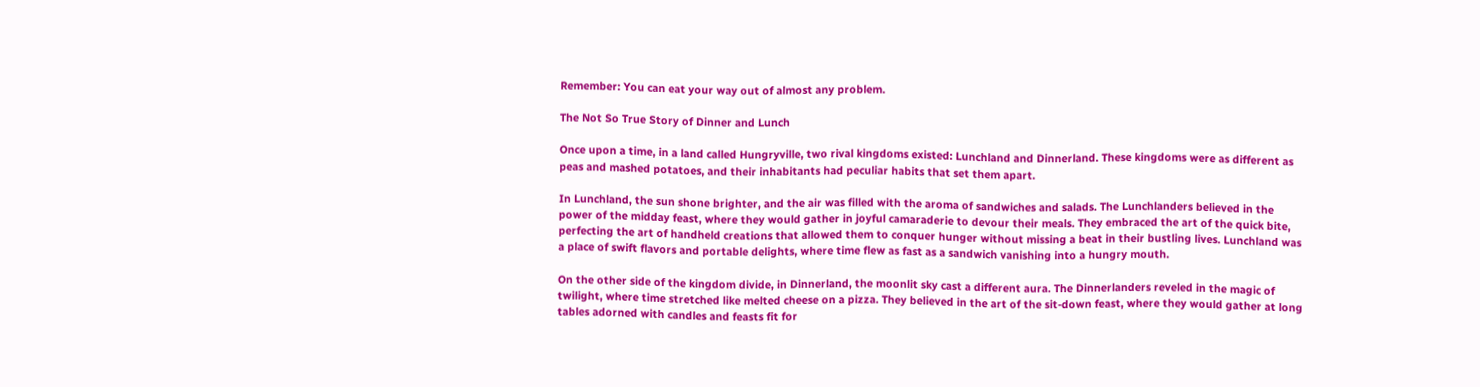Remember: You can eat your way out of almost any problem.

The Not So True Story of Dinner and Lunch

Once upon a time, in a land called Hungryville, two rival kingdoms existed: Lunchland and Dinnerland. These kingdoms were as different as peas and mashed potatoes, and their inhabitants had peculiar habits that set them apart.

In Lunchland, the sun shone brighter, and the air was filled with the aroma of sandwiches and salads. The Lunchlanders believed in the power of the midday feast, where they would gather in joyful camaraderie to devour their meals. They embraced the art of the quick bite, perfecting the art of handheld creations that allowed them to conquer hunger without missing a beat in their bustling lives. Lunchland was a place of swift flavors and portable delights, where time flew as fast as a sandwich vanishing into a hungry mouth.

On the other side of the kingdom divide, in Dinnerland, the moonlit sky cast a different aura. The Dinnerlanders reveled in the magic of twilight, where time stretched like melted cheese on a pizza. They believed in the art of the sit-down feast, where they would gather at long tables adorned with candles and feasts fit for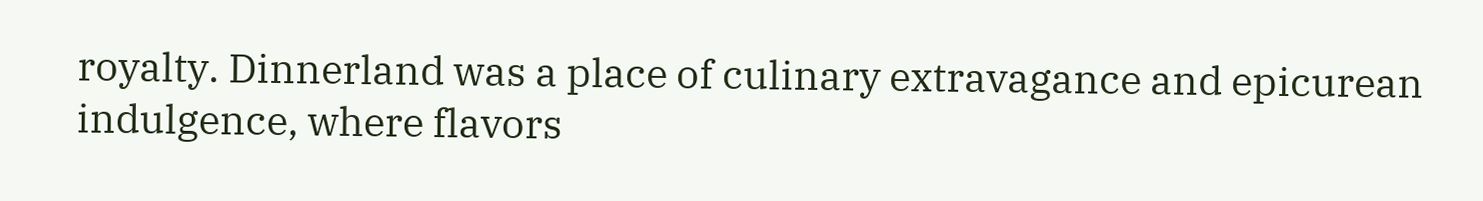royalty. Dinnerland was a place of culinary extravagance and epicurean indulgence, where flavors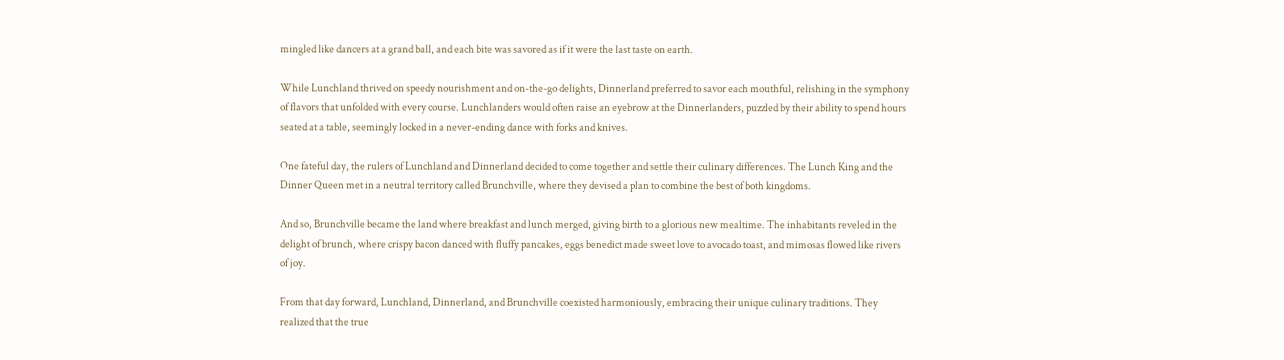mingled like dancers at a grand ball, and each bite was savored as if it were the last taste on earth.

While Lunchland thrived on speedy nourishment and on-the-go delights, Dinnerland preferred to savor each mouthful, relishing in the symphony of flavors that unfolded with every course. Lunchlanders would often raise an eyebrow at the Dinnerlanders, puzzled by their ability to spend hours seated at a table, seemingly locked in a never-ending dance with forks and knives.

One fateful day, the rulers of Lunchland and Dinnerland decided to come together and settle their culinary differences. The Lunch King and the Dinner Queen met in a neutral territory called Brunchville, where they devised a plan to combine the best of both kingdoms.

And so, Brunchville became the land where breakfast and lunch merged, giving birth to a glorious new mealtime. The inhabitants reveled in the delight of brunch, where crispy bacon danced with fluffy pancakes, eggs benedict made sweet love to avocado toast, and mimosas flowed like rivers of joy.

From that day forward, Lunchland, Dinnerland, and Brunchville coexisted harmoniously, embracing their unique culinary traditions. They realized that the true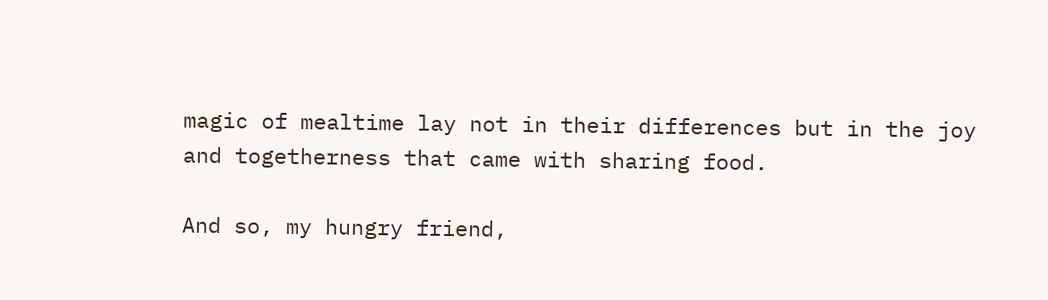magic of mealtime lay not in their differences but in the joy and togetherness that came with sharing food.

And so, my hungry friend,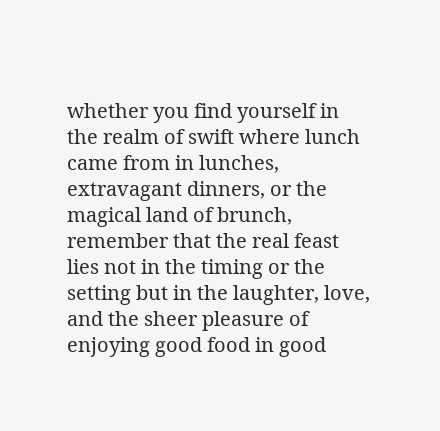whether you find yourself in the realm of swift where lunch came from in lunches, extravagant dinners, or the magical land of brunch, remember that the real feast lies not in the timing or the setting but in the laughter, love, and the sheer pleasure of enjoying good food in good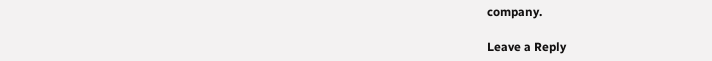company.

Leave a Reply